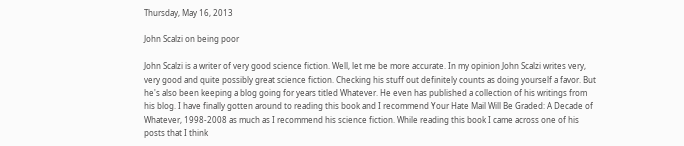Thursday, May 16, 2013

John Scalzi on being poor

John Scalzi is a writer of very good science fiction. Well, let me be more accurate. In my opinion John Scalzi writes very, very good and quite possibly great science fiction. Checking his stuff out definitely counts as doing yourself a favor. But he's also been keeping a blog going for years titled Whatever. He even has published a collection of his writings from his blog. I have finally gotten around to reading this book and I recommend Your Hate Mail Will Be Graded: A Decade of Whatever, 1998-2008 as much as I recommend his science fiction. While reading this book I came across one of his posts that I think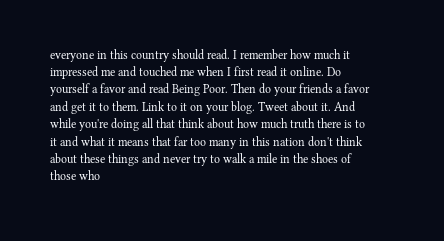everyone in this country should read. I remember how much it impressed me and touched me when I first read it online. Do yourself a favor and read Being Poor. Then do your friends a favor and get it to them. Link to it on your blog. Tweet about it. And while you're doing all that think about how much truth there is to it and what it means that far too many in this nation don't think about these things and never try to walk a mile in the shoes of those who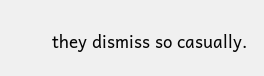they dismiss so casually.